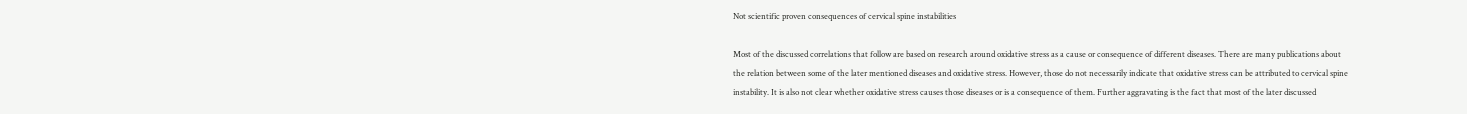Not scientific proven consequences of cervical spine instabilities

Most of the discussed correlations that follow are based on research around oxidative stress as a cause or consequence of different diseases. There are many publications about the relation between some of the later mentioned diseases and oxidative stress. However, those do not necessarily indicate that oxidative stress can be attributed to cervical spine instability. It is also not clear whether oxidative stress causes those diseases or is a consequence of them. Further aggravating is the fact that most of the later discussed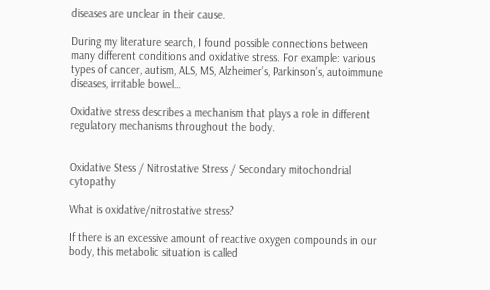diseases are unclear in their cause.

During my literature search, I found possible connections between many different conditions and oxidative stress. For example: various types of cancer, autism, ALS, MS, Alzheimer’s, Parkinson’s, autoimmune diseases, irritable bowel…

Oxidative stress describes a mechanism that plays a role in different regulatory mechanisms throughout the body.


Oxidative Stess / Nitrostative Stress / Secondary mitochondrial cytopathy

What is oxidative/nitrostative stress?

If there is an excessive amount of reactive oxygen compounds in our body, this metabolic situation is called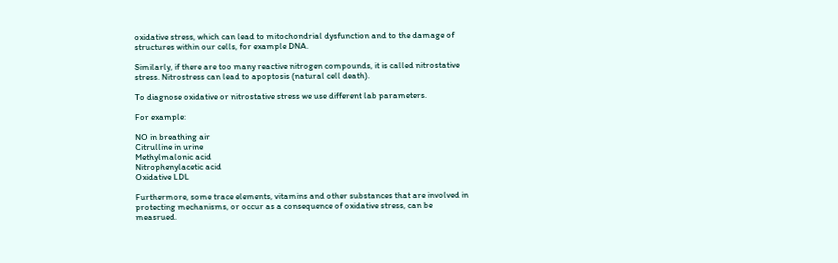oxidative stress, which can lead to mitochondrial dysfunction and to the damage of structures within our cells, for example DNA.

Similarly, if there are too many reactive nitrogen compounds, it is called nitrostative stress. Nitrostress can lead to apoptosis (natural cell death).

To diagnose oxidative or nitrostative stress we use different lab parameters.

For example:

NO in breathing air
Citrulline in urine
Methylmalonic acid
Nitrophenylacetic acid
Oxidative LDL

Furthermore, some trace elements, vitamins and other substances that are involved in protecting mechanisms, or occur as a consequence of oxidative stress, can be measrued.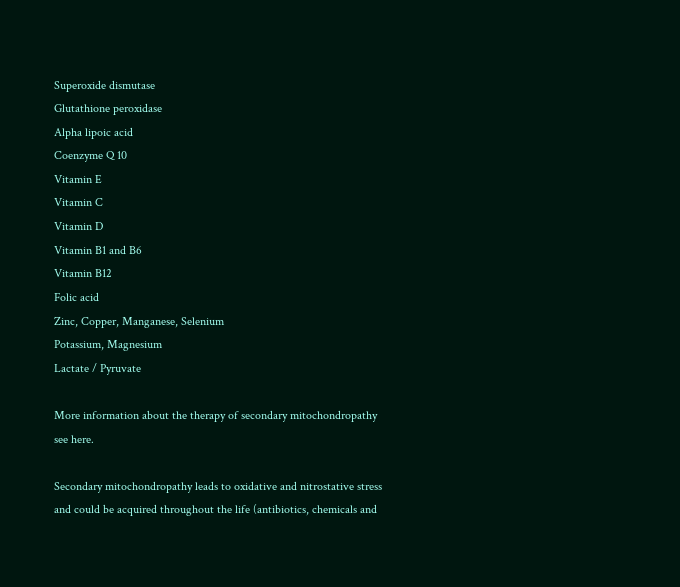Superoxide dismutase
Glutathione peroxidase
Alpha lipoic acid
Coenzyme Q 10
Vitamin E
Vitamin C
Vitamin D
Vitamin B1 and B6
Vitamin B12
Folic acid
Zinc, Copper, Manganese, Selenium
Potassium, Magnesium
Lactate / Pyruvate

More information about the therapy of secondary mitochondropathy see here.

Secondary mitochondropathy leads to oxidative and nitrostative stress and could be acquired throughout the life (antibiotics, chemicals and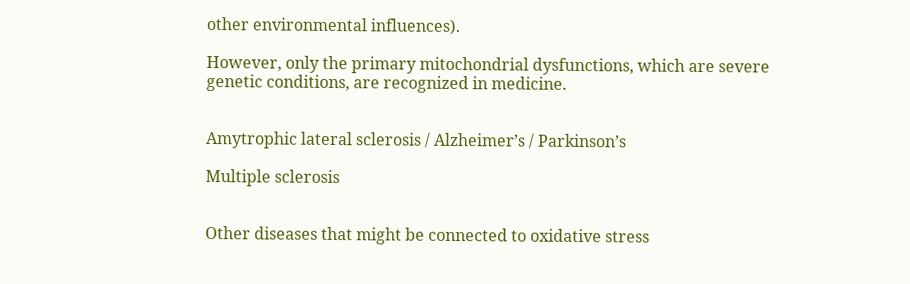other environmental influences).

However, only the primary mitochondrial dysfunctions, which are severe genetic conditions, are recognized in medicine.


Amytrophic lateral sclerosis / Alzheimer’s / Parkinson’s

Multiple sclerosis


Other diseases that might be connected to oxidative stress